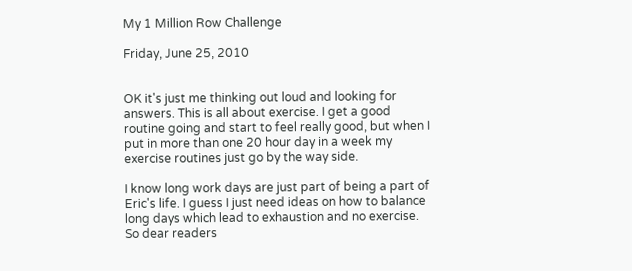My 1 Million Row Challenge

Friday, June 25, 2010


OK it's just me thinking out loud and looking for answers. This is all about exercise. I get a good routine going and start to feel really good, but when I put in more than one 20 hour day in a week my exercise routines just go by the way side.

I know long work days are just part of being a part of Eric's life. I guess I just need ideas on how to balance long days which lead to exhaustion and no exercise. So dear readers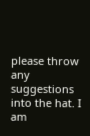please throw any suggestions into the hat. I am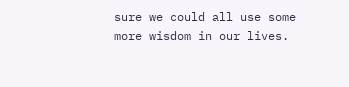sure we could all use some more wisdom in our lives.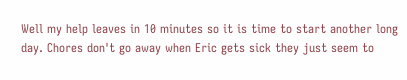Well my help leaves in 10 minutes so it is time to start another long day. Chores don't go away when Eric gets sick they just seem to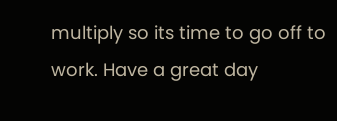multiply so its time to go off to work. Have a great day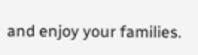and enjoy your families.